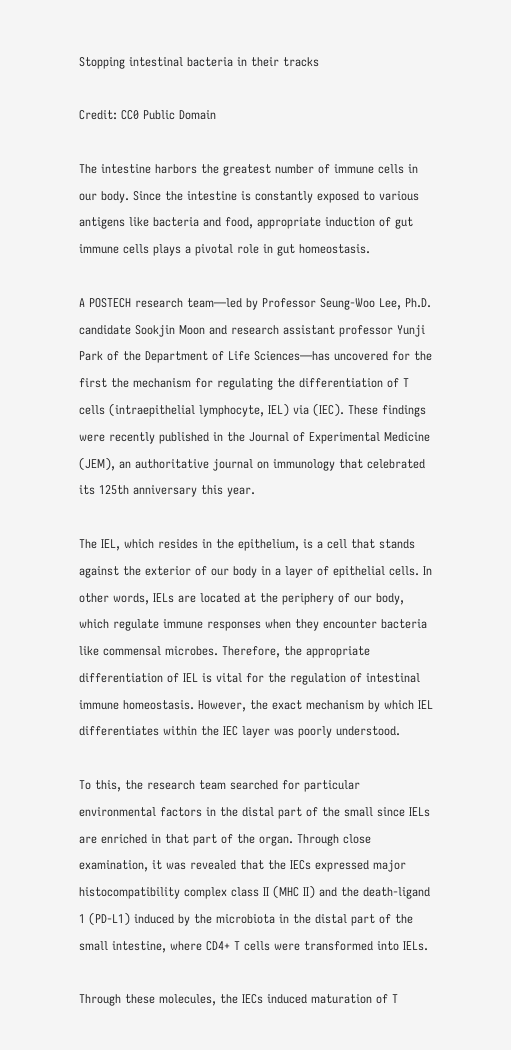Stopping intestinal bacteria in their tracks

Credit: CC0 Public Domain

The intestine harbors the greatest number of immune cells in our body. Since the intestine is constantly exposed to various antigens like bacteria and food, appropriate induction of gut immune cells plays a pivotal role in gut homeostasis.

A POSTECH research team—led by Professor Seung-Woo Lee, Ph.D. candidate Sookjin Moon and research assistant professor Yunji Park of the Department of Life Sciences—has uncovered for the first the mechanism for regulating the differentiation of T cells (intraepithelial lymphocyte, IEL) via (IEC). These findings were recently published in the Journal of Experimental Medicine (JEM), an authoritative journal on immunology that celebrated its 125th anniversary this year.

The IEL, which resides in the epithelium, is a cell that stands against the exterior of our body in a layer of epithelial cells. In other words, IELs are located at the periphery of our body, which regulate immune responses when they encounter bacteria like commensal microbes. Therefore, the appropriate differentiation of IEL is vital for the regulation of intestinal immune homeostasis. However, the exact mechanism by which IEL differentiates within the IEC layer was poorly understood.

To this, the research team searched for particular environmental factors in the distal part of the small since IELs are enriched in that part of the organ. Through close examination, it was revealed that the IECs expressed major histocompatibility complex class II (MHC II) and the death-ligand 1 (PD-L1) induced by the microbiota in the distal part of the small intestine, where CD4+ T cells were transformed into IELs.

Through these molecules, the IECs induced maturation of T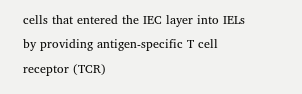cells that entered the IEC layer into IELs by providing antigen-specific T cell receptor (TCR)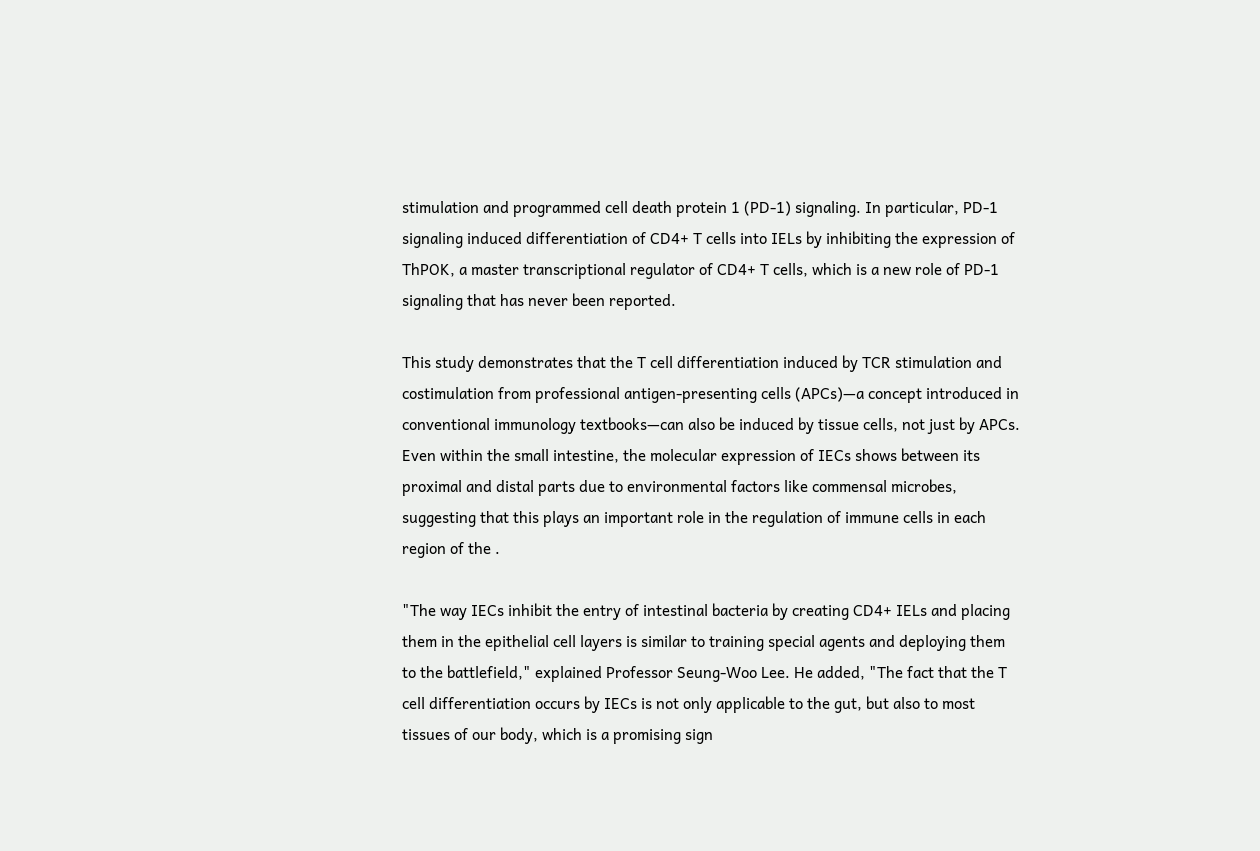stimulation and programmed cell death protein 1 (PD-1) signaling. In particular, PD-1 signaling induced differentiation of CD4+ T cells into IELs by inhibiting the expression of ThPOK, a master transcriptional regulator of CD4+ T cells, which is a new role of PD-1 signaling that has never been reported.

This study demonstrates that the T cell differentiation induced by TCR stimulation and costimulation from professional antigen-presenting cells (APCs)—a concept introduced in conventional immunology textbooks—can also be induced by tissue cells, not just by APCs. Even within the small intestine, the molecular expression of IECs shows between its proximal and distal parts due to environmental factors like commensal microbes, suggesting that this plays an important role in the regulation of immune cells in each region of the .

"The way IECs inhibit the entry of intestinal bacteria by creating CD4+ IELs and placing them in the epithelial cell layers is similar to training special agents and deploying them to the battlefield," explained Professor Seung-Woo Lee. He added, "The fact that the T cell differentiation occurs by IECs is not only applicable to the gut, but also to most tissues of our body, which is a promising sign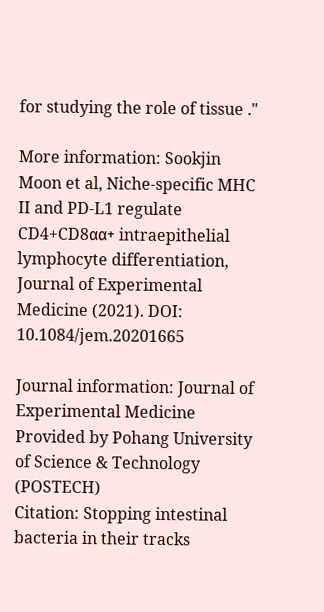for studying the role of tissue ."

More information: Sookjin Moon et al, Niche-specific MHC II and PD-L1 regulate CD4+CD8αα+ intraepithelial lymphocyte differentiation, Journal of Experimental Medicine (2021). DOI: 10.1084/jem.20201665

Journal information: Journal of Experimental Medicine
Provided by Pohang University of Science & Technology (POSTECH)
Citation: Stopping intestinal bacteria in their tracks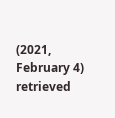(2021, February 4) retrieved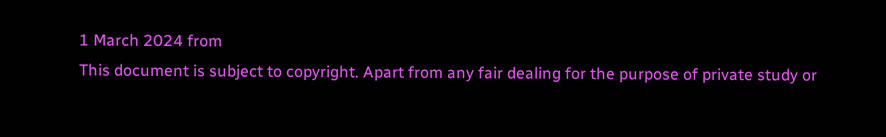1 March 2024 from
This document is subject to copyright. Apart from any fair dealing for the purpose of private study or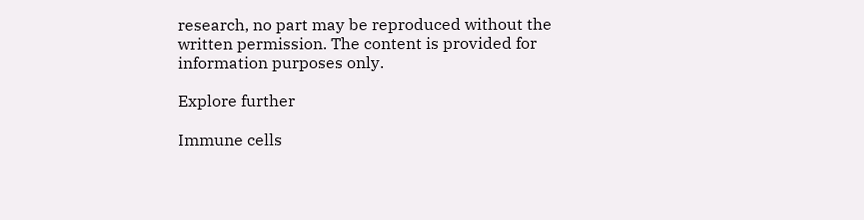research, no part may be reproduced without the written permission. The content is provided for information purposes only.

Explore further

Immune cells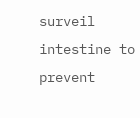surveil intestine to prevent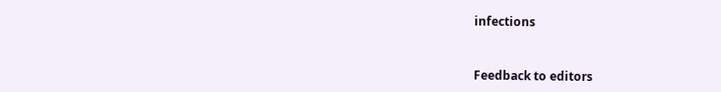infections


Feedback to editors